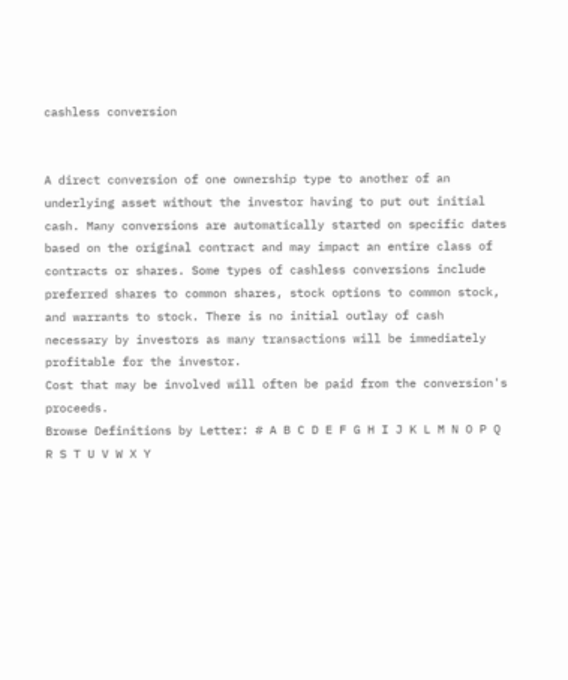cashless conversion


A direct conversion of one ownership type to another of an underlying asset without the investor having to put out initial cash. Many conversions are automatically started on specific dates based on the original contract and may impact an entire class of contracts or shares. Some types of cashless conversions include preferred shares to common shares, stock options to common stock, and warrants to stock. There is no initial outlay of cash necessary by investors as many transactions will be immediately profitable for the investor.
Cost that may be involved will often be paid from the conversion's proceeds.
Browse Definitions by Letter: # A B C D E F G H I J K L M N O P Q R S T U V W X Y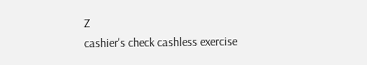Z
cashier's check cashless exercise